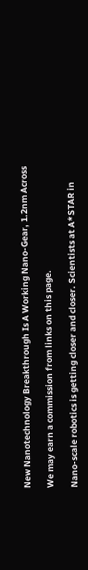New Nanotechnology Breakthrough Is A Working Nano-Gear, 1.2nm Across

We may earn a commission from links on this page.

Nano-scale robotics is getting closer and closer. Scientists at A*STAR in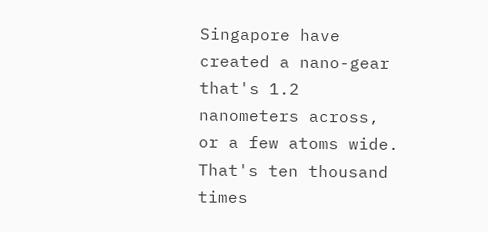Singapore have created a nano-gear that's 1.2 nanometers across, or a few atoms wide. That's ten thousand times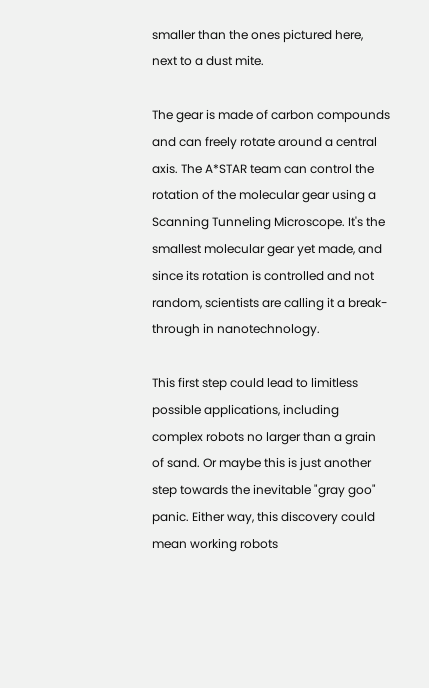smaller than the ones pictured here, next to a dust mite.

The gear is made of carbon compounds and can freely rotate around a central axis. The A*STAR team can control the rotation of the molecular gear using a Scanning Tunneling Microscope. It's the smallest molecular gear yet made, and since its rotation is controlled and not random, scientists are calling it a break-through in nanotechnology.

This first step could lead to limitless possible applications, including complex robots no larger than a grain of sand. Or maybe this is just another step towards the inevitable "gray goo" panic. Either way, this discovery could mean working robots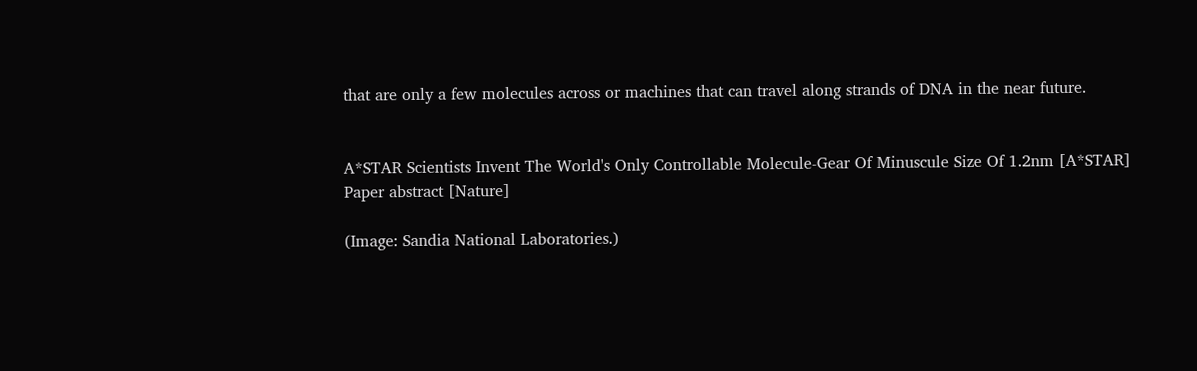that are only a few molecules across or machines that can travel along strands of DNA in the near future.


A*STAR Scientists Invent The World's Only Controllable Molecule-Gear Of Minuscule Size Of 1.2nm [A*STAR]
Paper abstract [Nature]

(Image: Sandia National Laboratories.)